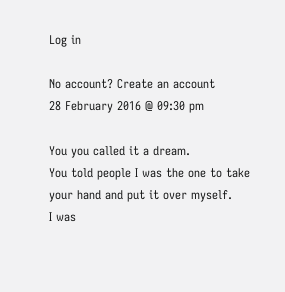Log in

No account? Create an account
28 February 2016 @ 09:30 pm

You you called it a dream.
You told people I was the one to take your hand and put it over myself.
I was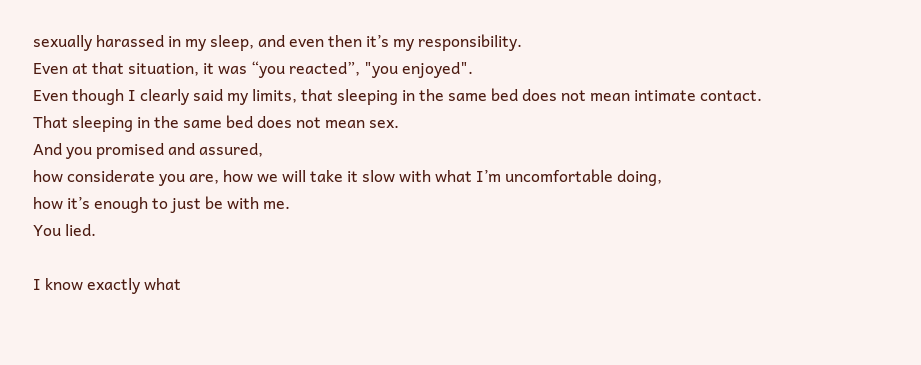sexually harassed in my sleep, and even then it’s my responsibility.
Even at that situation, it was “you reacted”, "you enjoyed".
Even though I clearly said my limits, that sleeping in the same bed does not mean intimate contact.
That sleeping in the same bed does not mean sex.
And you promised and assured,
how considerate you are, how we will take it slow with what I’m uncomfortable doing,
how it’s enough to just be with me.
You lied.

I know exactly what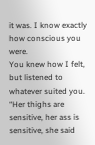it was. I know exactly how conscious you were.
You knew how I felt, but listened to whatever suited you.
“Her thighs are sensitive, her ass is sensitive, she said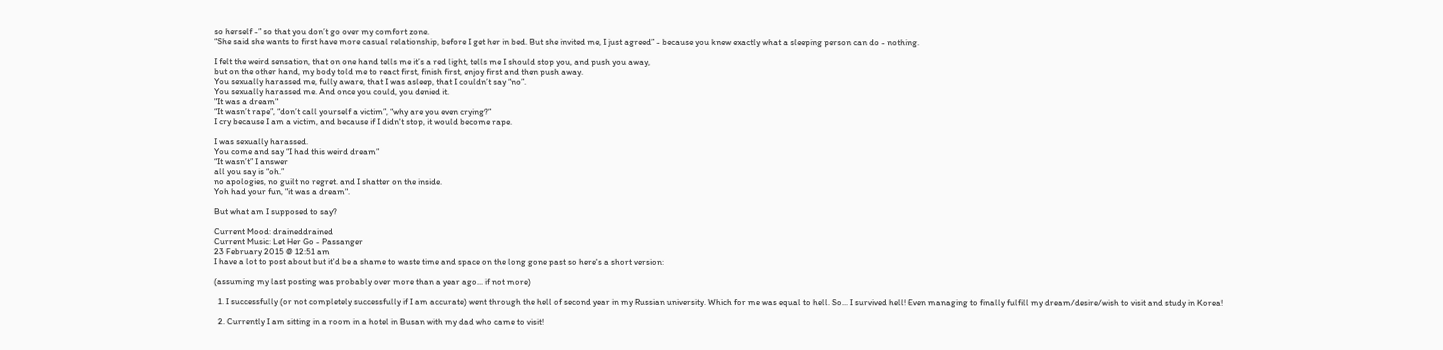so herself -” so that you don’t go over my comfort zone.
“She said she wants to first have more casual relationship, before I get her in bed. But she invited me, I just agreed” - because you knew exactly what a sleeping person can do - nothing.

I felt the weird sensation, that on one hand tells me it’s a red light, tells me I should stop you, and push you away,
but on the other hand, my body told me to react first, finish first, enjoy first and then push away.
You sexually harassed me, fully aware, that I was asleep, that I couldn’t say “no”.
You sexually harassed me. And once you could, you denied it.
"It was a dream"
“It wasn’t rape”, “don’t call yourself a victim”, “why are you even crying?”
I cry because I am a victim, and because if I didn't stop, it would become rape.

I was sexually harassed.
You come and say “I had this weird dream”
“It wasn’t” I answer
all you say is “oh.”
no apologies, no guilt no regret. and I shatter on the inside.
Yoh had your fun, "it was a dream".

But what am I supposed to say?

Current Mood: draineddrained
Current Music: Let Her Go - Passanger
23 February 2015 @ 12:51 am
I have a lot to post about but it'd be a shame to waste time and space on the long gone past so here's a short version:

(assuming my last posting was probably over more than a year ago... if not more)

  1. I successfully (or not completely successfully if I am accurate) went through the hell of second year in my Russian university. Which for me was equal to hell. So... I survived hell! Even managing to finally fulfill my dream/desire/wish to visit and study in Korea!

  2. Currently I am sitting in a room in a hotel in Busan with my dad who came to visit!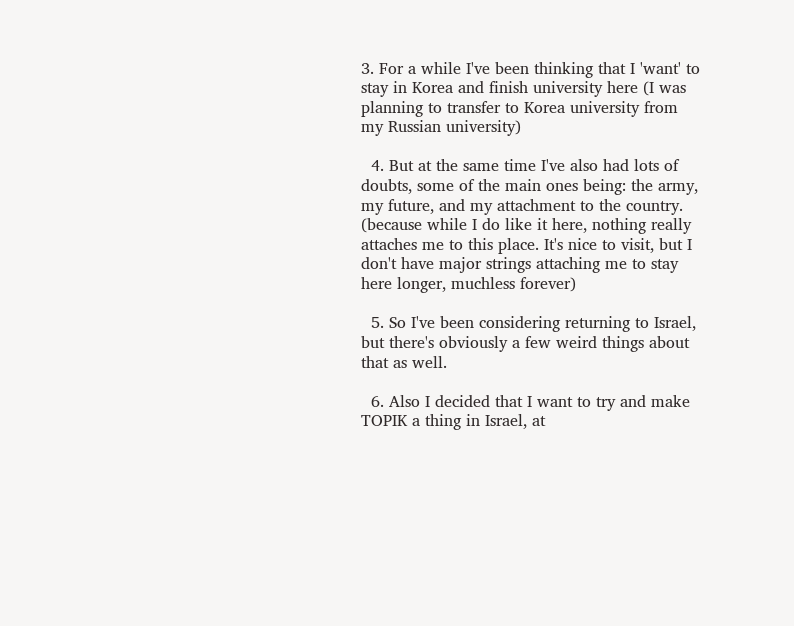3. For a while I've been thinking that I 'want' to stay in Korea and finish university here (I was planning to transfer to Korea university from my Russian university)

  4. But at the same time I've also had lots of doubts, some of the main ones being: the army, my future, and my attachment to the country. (because while I do like it here, nothing really attaches me to this place. It's nice to visit, but I don't have major strings attaching me to stay here longer, muchless forever)

  5. So I've been considering returning to Israel, but there's obviously a few weird things about that as well.

  6. Also I decided that I want to try and make TOPIK a thing in Israel, at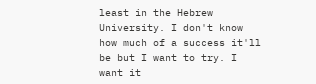least in the Hebrew University. I don't know how much of a success it'll be but I want to try. I want it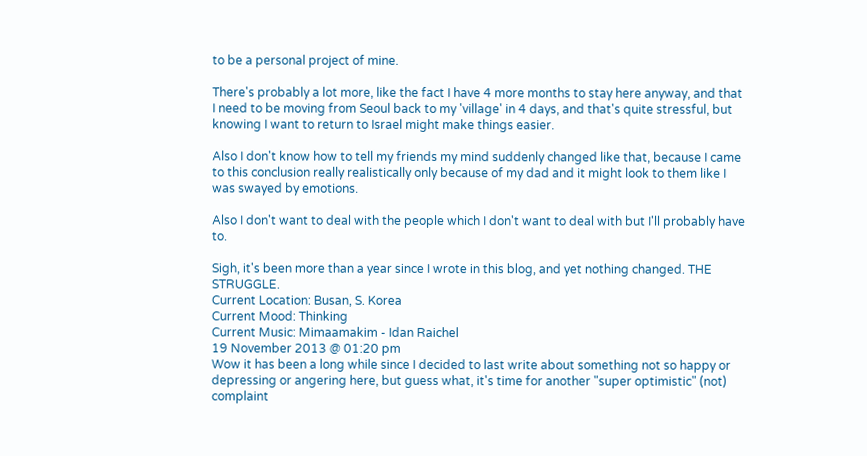to be a personal project of mine.

There's probably a lot more, like the fact I have 4 more months to stay here anyway, and that I need to be moving from Seoul back to my 'village' in 4 days, and that's quite stressful, but knowing I want to return to Israel might make things easier.

Also I don't know how to tell my friends my mind suddenly changed like that, because I came to this conclusion really realistically only because of my dad and it might look to them like I was swayed by emotions.

Also I don't want to deal with the people which I don't want to deal with but I'll probably have to.

Sigh, it's been more than a year since I wrote in this blog, and yet nothing changed. THE STRUGGLE.
Current Location: Busan, S. Korea
Current Mood: Thinking
Current Music: Mimaamakim - Idan Raichel
19 November 2013 @ 01:20 pm
Wow it has been a long while since I decided to last write about something not so happy or depressing or angering here, but guess what, it's time for another "super optimistic" (not) complaint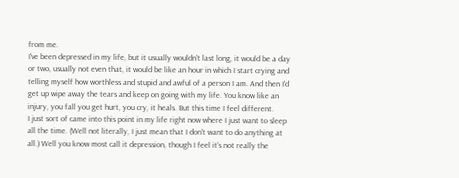from me.
I've been depressed in my life, but it usually wouldn't last long, it would be a day or two, usually not even that, it would be like an hour in which I start crying and telling myself how worthless and stupid and awful of a person I am. And then I'd get up wipe away the tears and keep on going with my life. You know like an injury, you fall you get hurt, you cry, it heals. But this time I feel different.
I just sort of came into this point in my life right now where I just want to sleep all the time. (Well not literally, I just mean that I don't want to do anything at all.) Well you know most call it depression, though I feel it's not really the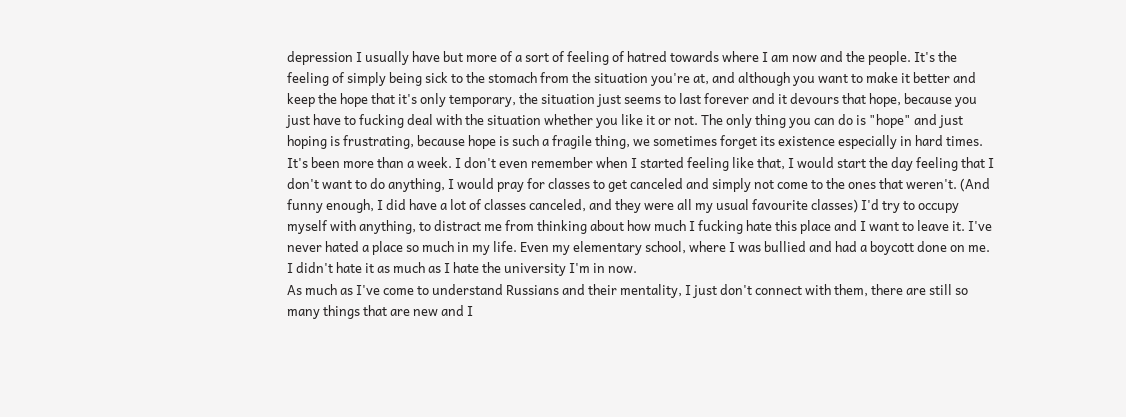depression I usually have but more of a sort of feeling of hatred towards where I am now and the people. It's the feeling of simply being sick to the stomach from the situation you're at, and although you want to make it better and keep the hope that it's only temporary, the situation just seems to last forever and it devours that hope, because you just have to fucking deal with the situation whether you like it or not. The only thing you can do is "hope" and just hoping is frustrating, because hope is such a fragile thing, we sometimes forget its existence especially in hard times.
It's been more than a week. I don't even remember when I started feeling like that, I would start the day feeling that I don't want to do anything, I would pray for classes to get canceled and simply not come to the ones that weren't. (And funny enough, I did have a lot of classes canceled, and they were all my usual favourite classes) I'd try to occupy myself with anything, to distract me from thinking about how much I fucking hate this place and I want to leave it. I've never hated a place so much in my life. Even my elementary school, where I was bullied and had a boycott done on me. I didn't hate it as much as I hate the university I'm in now.
As much as I've come to understand Russians and their mentality, I just don't connect with them, there are still so many things that are new and I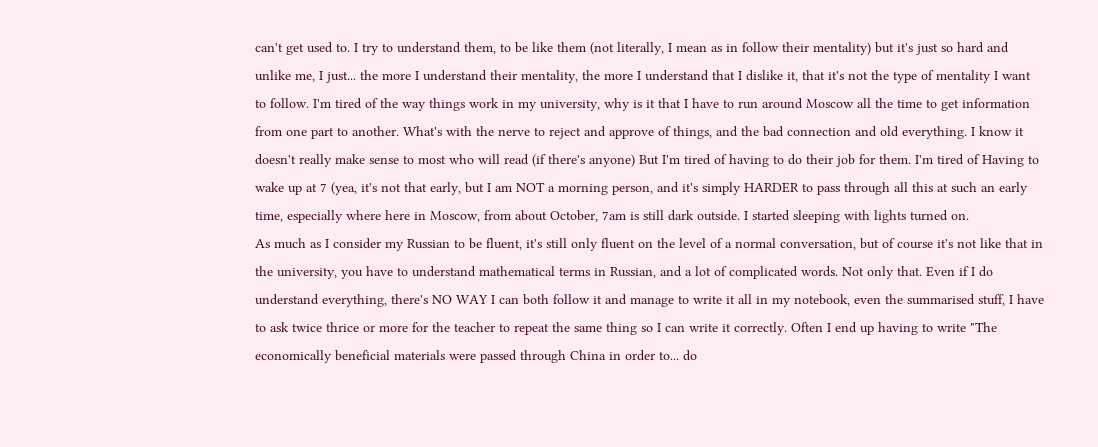can't get used to. I try to understand them, to be like them (not literally, I mean as in follow their mentality) but it's just so hard and unlike me, I just... the more I understand their mentality, the more I understand that I dislike it, that it's not the type of mentality I want to follow. I'm tired of the way things work in my university, why is it that I have to run around Moscow all the time to get information from one part to another. What's with the nerve to reject and approve of things, and the bad connection and old everything. I know it doesn't really make sense to most who will read (if there's anyone) But I'm tired of having to do their job for them. I'm tired of Having to wake up at 7 (yea, it's not that early, but I am NOT a morning person, and it's simply HARDER to pass through all this at such an early time, especially where here in Moscow, from about October, 7am is still dark outside. I started sleeping with lights turned on.
As much as I consider my Russian to be fluent, it's still only fluent on the level of a normal conversation, but of course it's not like that in the university, you have to understand mathematical terms in Russian, and a lot of complicated words. Not only that. Even if I do understand everything, there's NO WAY I can both follow it and manage to write it all in my notebook, even the summarised stuff, I have to ask twice thrice or more for the teacher to repeat the same thing so I can write it correctly. Often I end up having to write "The economically beneficial materials were passed through China in order to... do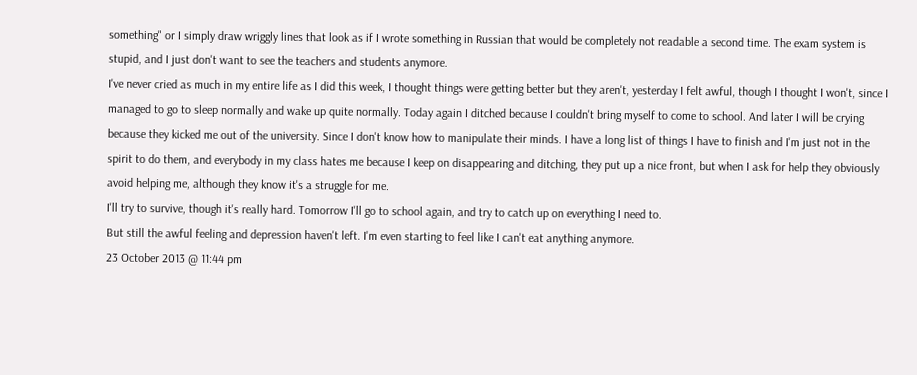something" or I simply draw wriggly lines that look as if I wrote something in Russian that would be completely not readable a second time. The exam system is stupid, and I just don't want to see the teachers and students anymore.
I've never cried as much in my entire life as I did this week, I thought things were getting better but they aren't, yesterday I felt awful, though I thought I won't, since I managed to go to sleep normally and wake up quite normally. Today again I ditched because I couldn't bring myself to come to school. And later I will be crying because they kicked me out of the university. Since I don't know how to manipulate their minds. I have a long list of things I have to finish and I'm just not in the spirit to do them, and everybody in my class hates me because I keep on disappearing and ditching, they put up a nice front, but when I ask for help they obviously avoid helping me, although they know it's a struggle for me.
I'll try to survive, though it's really hard. Tomorrow I'll go to school again, and try to catch up on everything I need to.
But still the awful feeling and depression haven't left. I'm even starting to feel like I can't eat anything anymore.
23 October 2013 @ 11:44 pm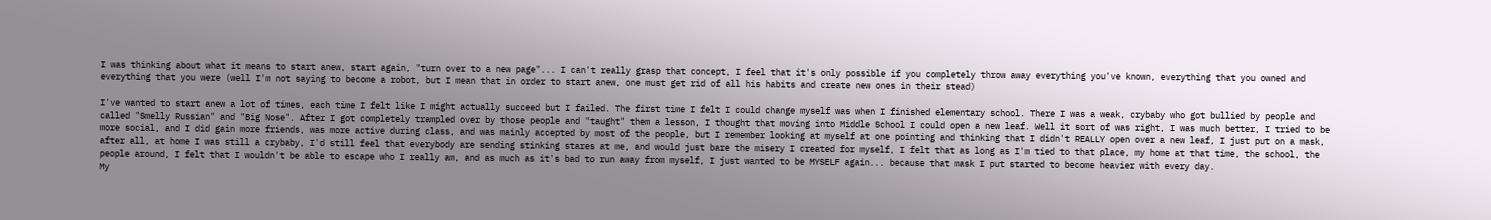I was thinking about what it means to start anew, start again, "turn over to a new page"... I can't really grasp that concept, I feel that it's only possible if you completely throw away everything you've known, everything that you owned and everything that you were (well I'm not saying to become a robot, but I mean that in order to start anew, one must get rid of all his habits and create new ones in their stead)

I've wanted to start anew a lot of times, each time I felt like I might actually succeed but I failed. The first time I felt I could change myself was when I finished elementary school. There I was a weak, crybaby who got bullied by people and called "Smelly Russian" and "Big Nose". After I got completely trampled over by those people and "taught" them a lesson, I thought that moving into Middle School I could open a new leaf. Well it sort of was right, I was much better, I tried to be more social, and I did gain more friends, was more active during class, and was mainly accepted by most of the people, but I remember looking at myself at one pointing and thinking that I didn't REALLY open over a new leaf, I just put on a mask, after all, at home I was still a crybaby, I'd still feel that everybody are sending stinking stares at me, and would just bare the misery I created for myself, I felt that as long as I'm tied to that place, my home at that time, the school, the people around, I felt that I wouldn't be able to escape who I really am, and as much as it's bad to run away from myself, I just wanted to be MYSELF again... because that mask I put started to become heavier with every day.
My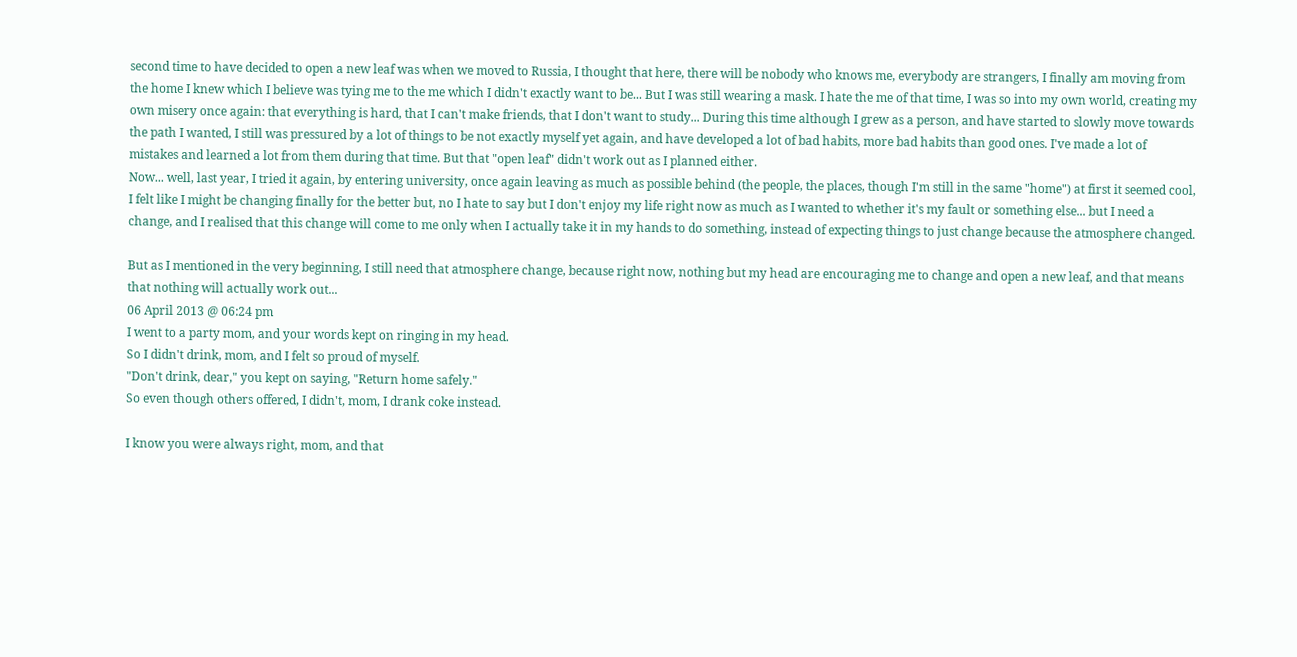second time to have decided to open a new leaf was when we moved to Russia, I thought that here, there will be nobody who knows me, everybody are strangers, I finally am moving from the home I knew which I believe was tying me to the me which I didn't exactly want to be... But I was still wearing a mask. I hate the me of that time, I was so into my own world, creating my own misery once again: that everything is hard, that I can't make friends, that I don't want to study... During this time although I grew as a person, and have started to slowly move towards the path I wanted, I still was pressured by a lot of things to be not exactly myself yet again, and have developed a lot of bad habits, more bad habits than good ones. I've made a lot of mistakes and learned a lot from them during that time. But that "open leaf" didn't work out as I planned either.
Now... well, last year, I tried it again, by entering university, once again leaving as much as possible behind (the people, the places, though I'm still in the same "home") at first it seemed cool, I felt like I might be changing finally for the better but, no I hate to say but I don't enjoy my life right now as much as I wanted to whether it's my fault or something else... but I need a change, and I realised that this change will come to me only when I actually take it in my hands to do something, instead of expecting things to just change because the atmosphere changed.

But as I mentioned in the very beginning, I still need that atmosphere change, because right now, nothing but my head are encouraging me to change and open a new leaf, and that means that nothing will actually work out...
06 April 2013 @ 06:24 pm
I went to a party mom, and your words kept on ringing in my head.
So I didn't drink, mom, and I felt so proud of myself.
"Don't drink, dear," you kept on saying, "Return home safely."
So even though others offered, I didn't, mom, I drank coke instead.

I know you were always right, mom, and that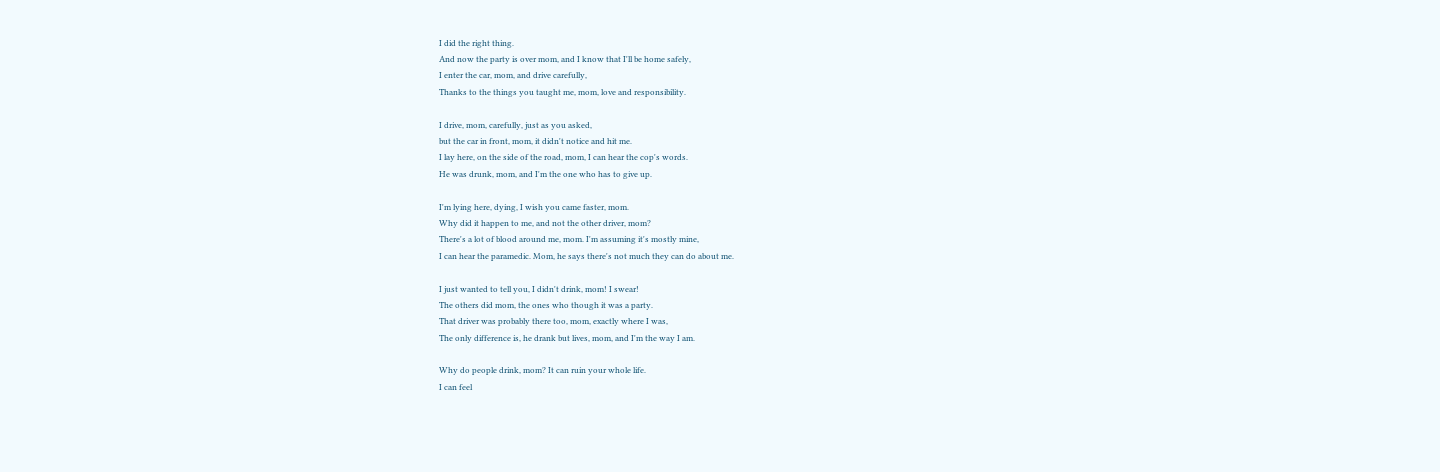I did the right thing.
And now the party is over mom, and I know that I'll be home safely,
I enter the car, mom, and drive carefully,
Thanks to the things you taught me, mom, love and responsibility.

I drive, mom, carefully, just as you asked,
but the car in front, mom, it didn't notice and hit me.
I lay here, on the side of the road, mom, I can hear the cop's words.
He was drunk, mom, and I'm the one who has to give up.

I'm lying here, dying, I wish you came faster, mom.
Why did it happen to me, and not the other driver, mom?
There's a lot of blood around me, mom. I'm assuming it's mostly mine,
I can hear the paramedic. Mom, he says there's not much they can do about me.

I just wanted to tell you, I didn't drink, mom! I swear!
The others did mom, the ones who though it was a party.
That driver was probably there too, mom, exactly where I was,
The only difference is, he drank but lives, mom, and I'm the way I am.

Why do people drink, mom? It can ruin your whole life.
I can feel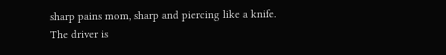sharp pains mom, sharp and piercing like a knife.
The driver is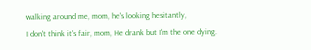walking around me, mom, he's looking hesitantly,
I don't think it's fair, mom, He drank but I'm the one dying.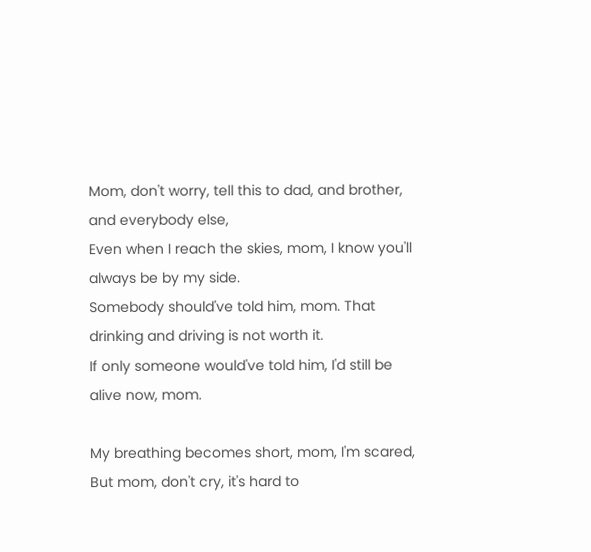Mom, don't worry, tell this to dad, and brother, and everybody else,
Even when I reach the skies, mom, I know you'll always be by my side.
Somebody should've told him, mom. That drinking and driving is not worth it.
If only someone would've told him, I'd still be alive now, mom.

My breathing becomes short, mom, I'm scared,
But mom, don't cry, it's hard to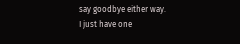say goodbye either way.
I just have one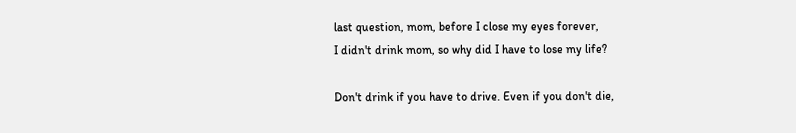last question, mom, before I close my eyes forever,
I didn't drink mom, so why did I have to lose my life?

Don't drink if you have to drive. Even if you don't die,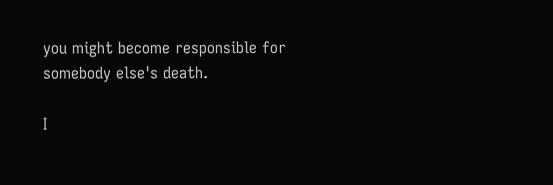you might become responsible for somebody else's death.

I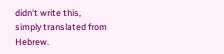didn't write this, simply translated from Hebrew.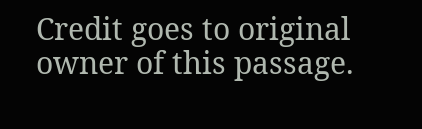Credit goes to original owner of this passage.